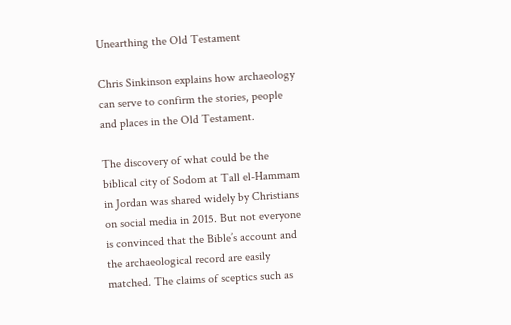Unearthing the Old Testament

Chris Sinkinson explains how archaeology can serve to confirm the stories, people and places in the Old Testament.

The discovery of what could be the biblical city of Sodom at Tall el-Hammam in Jordan was shared widely by Christians on social media in 2015. But not everyone is convinced that the Bible’s account and the archaeological record are easily matched. The claims of sceptics such as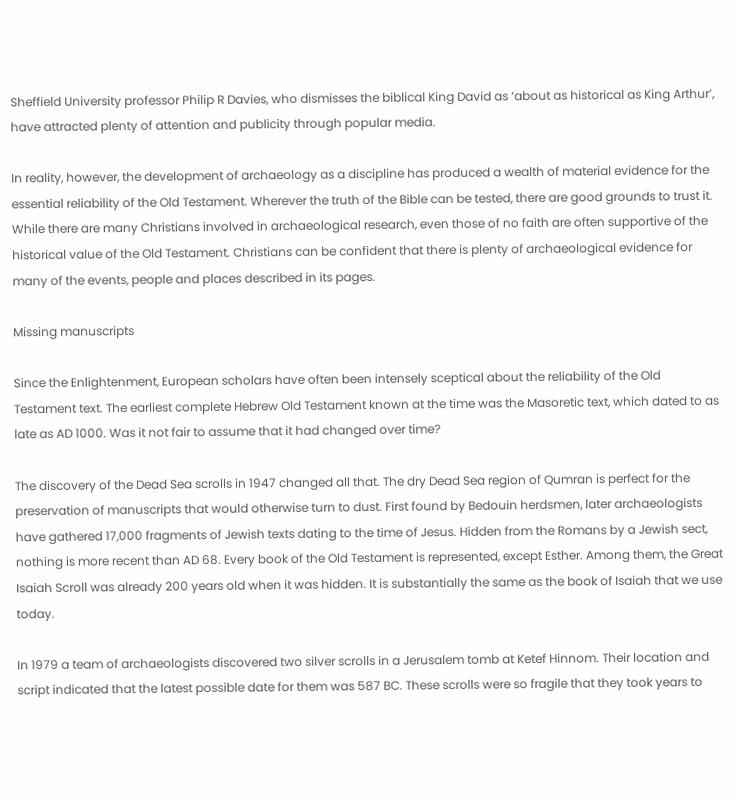Sheffield University professor Philip R Davies, who dismisses the biblical King David as ‘about as historical as King Arthur’, have attracted plenty of attention and publicity through popular media.

In reality, however, the development of archaeology as a discipline has produced a wealth of material evidence for the essential reliability of the Old Testament. Wherever the truth of the Bible can be tested, there are good grounds to trust it. While there are many Christians involved in archaeological research, even those of no faith are often supportive of the historical value of the Old Testament. Christians can be confident that there is plenty of archaeological evidence for many of the events, people and places described in its pages.

Missing manuscripts

Since the Enlightenment, European scholars have often been intensely sceptical about the reliability of the Old Testament text. The earliest complete Hebrew Old Testament known at the time was the Masoretic text, which dated to as late as AD 1000. Was it not fair to assume that it had changed over time?

The discovery of the Dead Sea scrolls in 1947 changed all that. The dry Dead Sea region of Qumran is perfect for the preservation of manuscripts that would otherwise turn to dust. First found by Bedouin herdsmen, later archaeologists have gathered 17,000 fragments of Jewish texts dating to the time of Jesus. Hidden from the Romans by a Jewish sect, nothing is more recent than AD 68. Every book of the Old Testament is represented, except Esther. Among them, the Great Isaiah Scroll was already 200 years old when it was hidden. It is substantially the same as the book of Isaiah that we use today.

In 1979 a team of archaeologists discovered two silver scrolls in a Jerusalem tomb at Ketef Hinnom. Their location and script indicated that the latest possible date for them was 587 BC. These scrolls were so fragile that they took years to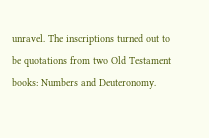unravel. The inscriptions turned out to be quotations from two Old Testament books: Numbers and Deuteronomy.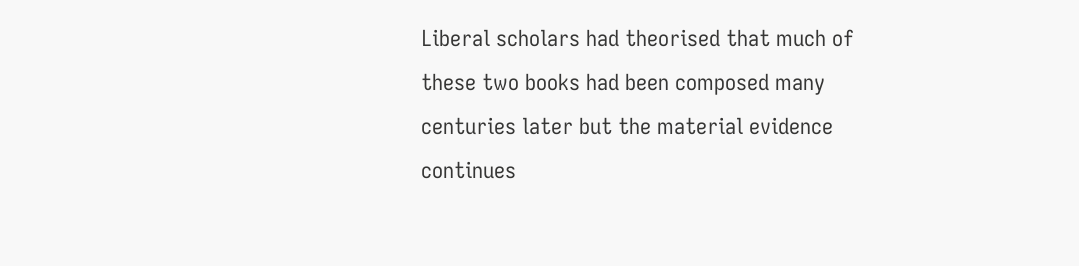Liberal scholars had theorised that much of these two books had been composed many centuries later but the material evidence continues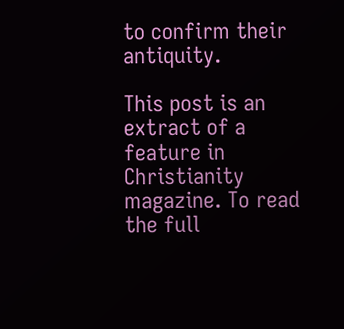to confirm their antiquity.

This post is an extract of a feature in Christianity magazine. To read the full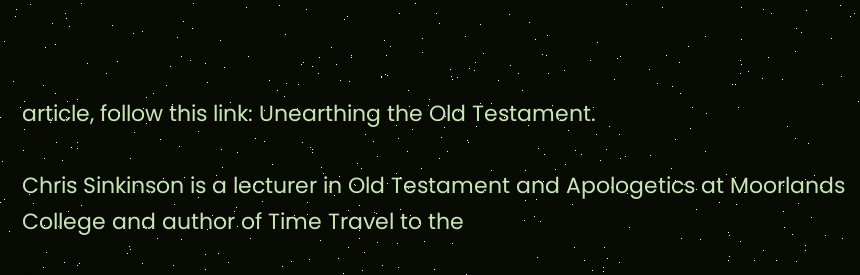article, follow this link: Unearthing the Old Testament.

Chris Sinkinson is a lecturer in Old Testament and Apologetics at Moorlands College and author of Time Travel to the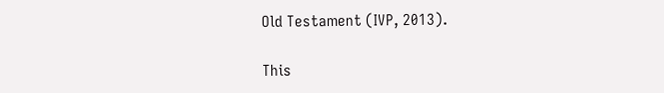Old Testament (IVP, 2013).

This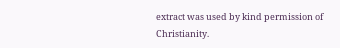extract was used by kind permission of Christianity.